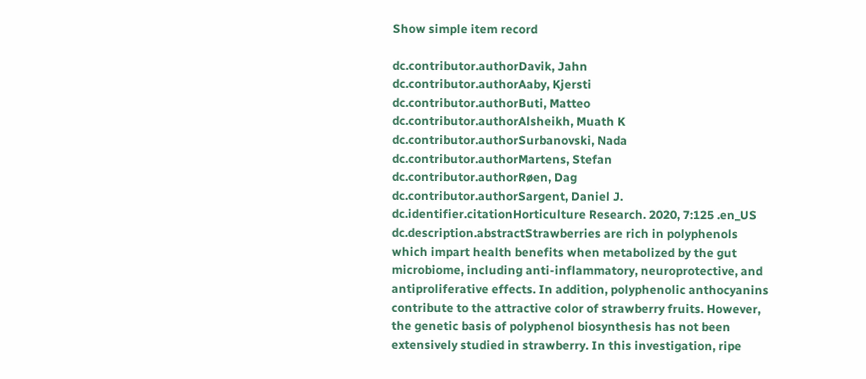Show simple item record

dc.contributor.authorDavik, Jahn
dc.contributor.authorAaby, Kjersti
dc.contributor.authorButi, Matteo
dc.contributor.authorAlsheikh, Muath K
dc.contributor.authorSurbanovski, Nada
dc.contributor.authorMartens, Stefan
dc.contributor.authorRøen, Dag
dc.contributor.authorSargent, Daniel J.
dc.identifier.citationHorticulture Research. 2020, 7:125 .en_US
dc.description.abstractStrawberries are rich in polyphenols which impart health benefits when metabolized by the gut microbiome, including anti-inflammatory, neuroprotective, and antiproliferative effects. In addition, polyphenolic anthocyanins contribute to the attractive color of strawberry fruits. However, the genetic basis of polyphenol biosynthesis has not been extensively studied in strawberry. In this investigation, ripe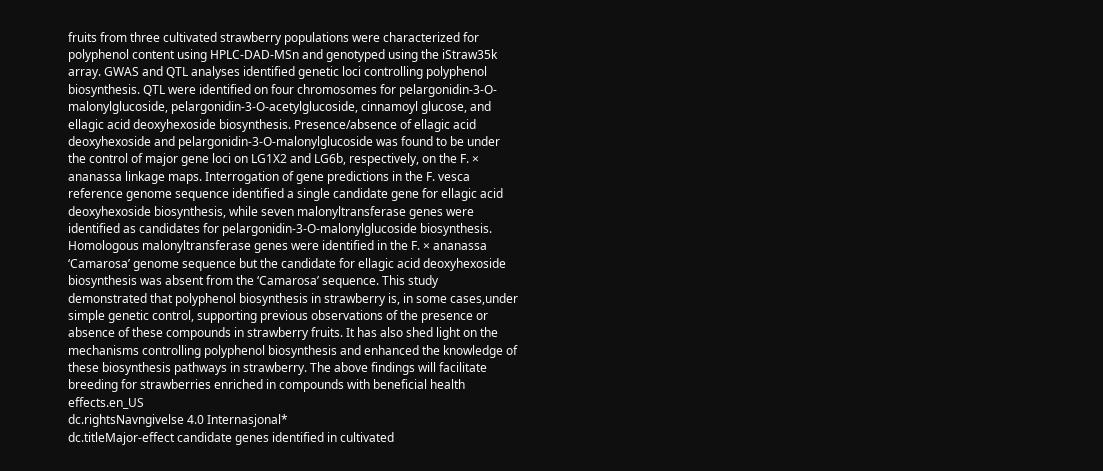fruits from three cultivated strawberry populations were characterized for polyphenol content using HPLC-DAD-MSn and genotyped using the iStraw35k array. GWAS and QTL analyses identified genetic loci controlling polyphenol biosynthesis. QTL were identified on four chromosomes for pelargonidin-3-O-malonylglucoside, pelargonidin-3-O-acetylglucoside, cinnamoyl glucose, and ellagic acid deoxyhexoside biosynthesis. Presence/absence of ellagic acid deoxyhexoside and pelargonidin-3-O-malonylglucoside was found to be under the control of major gene loci on LG1X2 and LG6b, respectively, on the F. × ananassa linkage maps. Interrogation of gene predictions in the F. vesca reference genome sequence identified a single candidate gene for ellagic acid deoxyhexoside biosynthesis, while seven malonyltransferase genes were identified as candidates for pelargonidin-3-O-malonylglucoside biosynthesis. Homologous malonyltransferase genes were identified in the F. × ananassa ‘Camarosa’ genome sequence but the candidate for ellagic acid deoxyhexoside biosynthesis was absent from the ‘Camarosa’ sequence. This study demonstrated that polyphenol biosynthesis in strawberry is, in some cases,under simple genetic control, supporting previous observations of the presence or absence of these compounds in strawberry fruits. It has also shed light on the mechanisms controlling polyphenol biosynthesis and enhanced the knowledge of these biosynthesis pathways in strawberry. The above findings will facilitate breeding for strawberries enriched in compounds with beneficial health effects.en_US
dc.rightsNavngivelse 4.0 Internasjonal*
dc.titleMajor-effect candidate genes identified in cultivated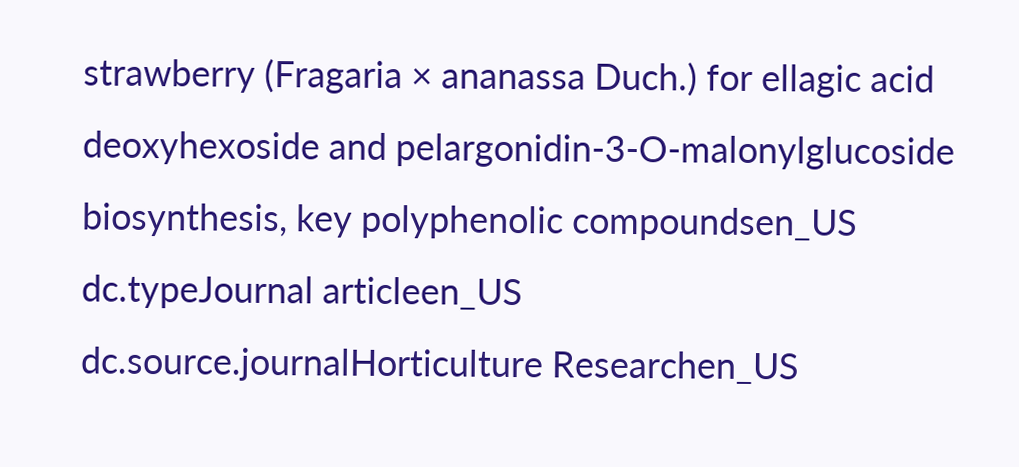strawberry (Fragaria × ananassa Duch.) for ellagic acid deoxyhexoside and pelargonidin-3-O-malonylglucoside biosynthesis, key polyphenolic compoundsen_US
dc.typeJournal articleen_US
dc.source.journalHorticulture Researchen_US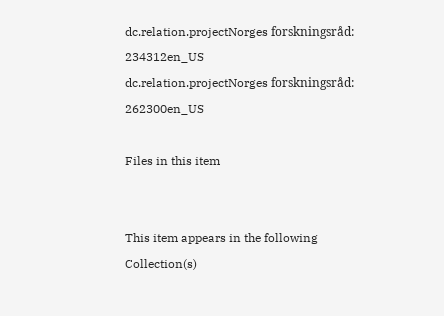dc.relation.projectNorges forskningsråd: 234312en_US
dc.relation.projectNorges forskningsråd: 262300en_US

Files in this item


This item appears in the following Collection(s)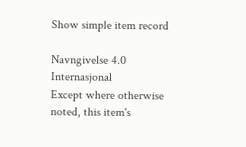Show simple item record

Navngivelse 4.0 Internasjonal
Except where otherwise noted, this item's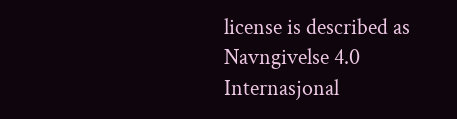license is described as Navngivelse 4.0 Internasjonal